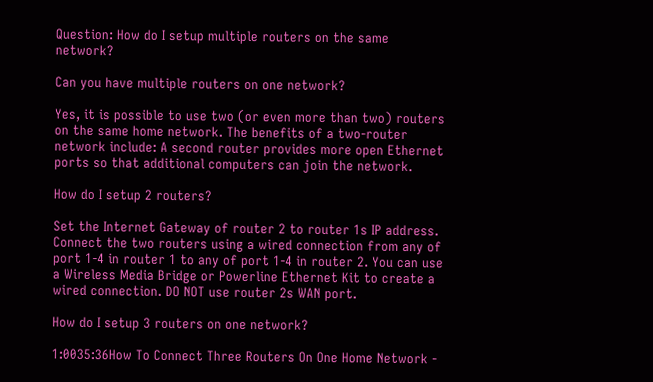Question: How do I setup multiple routers on the same network?

Can you have multiple routers on one network?

Yes, it is possible to use two (or even more than two) routers on the same home network. The benefits of a two-router network include: A second router provides more open Ethernet ports so that additional computers can join the network.

How do I setup 2 routers?

Set the Internet Gateway of router 2 to router 1s IP address. Connect the two routers using a wired connection from any of port 1-4 in router 1 to any of port 1-4 in router 2. You can use a Wireless Media Bridge or Powerline Ethernet Kit to create a wired connection. DO NOT use router 2s WAN port.

How do I setup 3 routers on one network?

1:0035:36How To Connect Three Routers On One Home Network -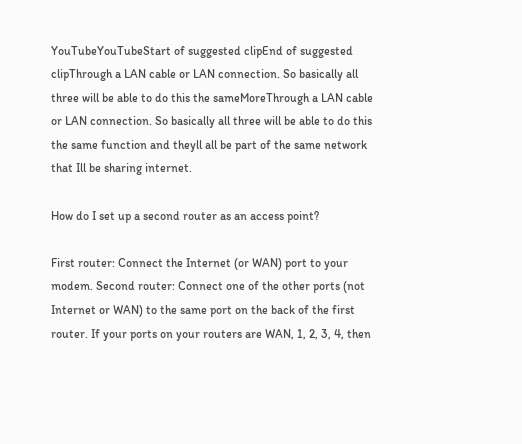YouTubeYouTubeStart of suggested clipEnd of suggested clipThrough a LAN cable or LAN connection. So basically all three will be able to do this the sameMoreThrough a LAN cable or LAN connection. So basically all three will be able to do this the same function and theyll all be part of the same network that Ill be sharing internet.

How do I set up a second router as an access point?

First router: Connect the Internet (or WAN) port to your modem. Second router: Connect one of the other ports (not Internet or WAN) to the same port on the back of the first router. If your ports on your routers are WAN, 1, 2, 3, 4, then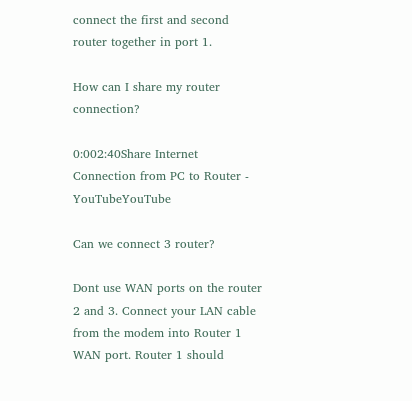connect the first and second router together in port 1.

How can I share my router connection?

0:002:40Share Internet Connection from PC to Router - YouTubeYouTube

Can we connect 3 router?

Dont use WAN ports on the router 2 and 3. Connect your LAN cable from the modem into Router 1 WAN port. Router 1 should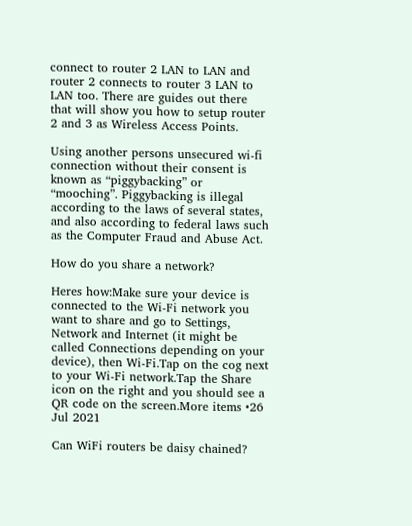connect to router 2 LAN to LAN and router 2 connects to router 3 LAN to LAN too. There are guides out there that will show you how to setup router 2 and 3 as Wireless Access Points.

Using another persons unsecured wi-fi connection without their consent is known as “piggybacking” or “mooching”. Piggybacking is illegal according to the laws of several states, and also according to federal laws such as the Computer Fraud and Abuse Act.

How do you share a network?

Heres how:Make sure your device is connected to the Wi-Fi network you want to share and go to Settings, Network and Internet (it might be called Connections depending on your device), then Wi-Fi.Tap on the cog next to your Wi-Fi network.Tap the Share icon on the right and you should see a QR code on the screen.More items •26 Jul 2021

Can WiFi routers be daisy chained?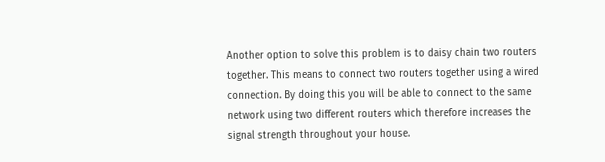Another option to solve this problem is to daisy chain two routers together. This means to connect two routers together using a wired connection. By doing this you will be able to connect to the same network using two different routers which therefore increases the signal strength throughout your house.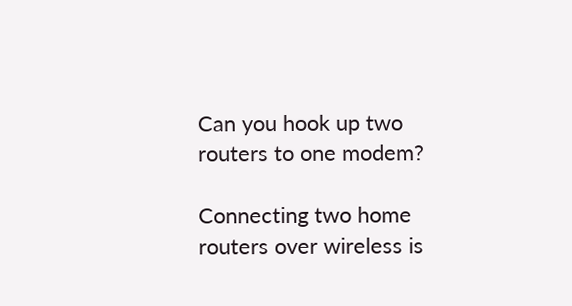Can you hook up two routers to one modem?

Connecting two home routers over wireless is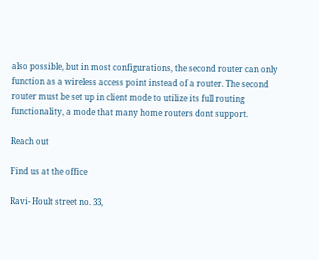also possible, but in most configurations, the second router can only function as a wireless access point instead of a router. The second router must be set up in client mode to utilize its full routing functionality, a mode that many home routers dont support.

Reach out

Find us at the office

Ravi- Hoult street no. 33,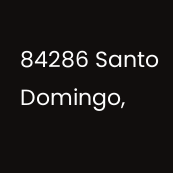84286 Santo Domingo,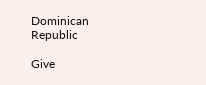Dominican Republic

Give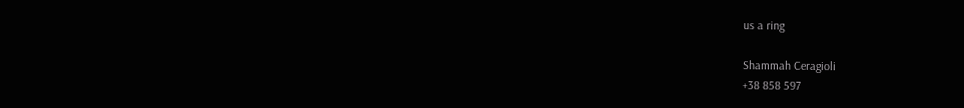us a ring

Shammah Ceragioli
+38 858 597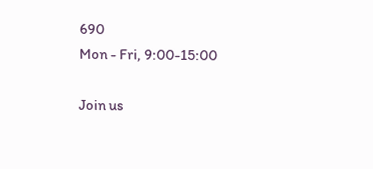690
Mon - Fri, 9:00-15:00

Join us